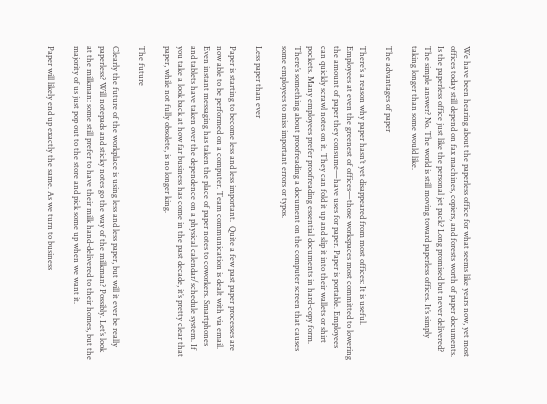We have been hearing about the paperless office for what seems like years now, yet most offices today still depend on fax machines, copiers, and forests worth of paper documents. Is the paperless office just like the personal jet pack? Long promised but never delivered? The simple answer? No. The world is still moving toward paperless offices. It’s simply taking longer than some would like.

The advantages of paper

There’s a reason why paper hasn’t yet disappeared from most offices: It is useful. Employees at even the greenest of offices—those workspaces most committed to lowering the amount of paper they consume—have uses for paper. Paper is portable. Employees can quickly scrawl notes on it. They can fold it up and slip it into their wallets or shirt pockets. Many employees prefer proofreading essential documents in hard-copy form. There’s something about proofreading a document on the computer screen that causes some employees to miss important errors or typos.

Less paper than ever

Paper is starting to become less and less important.  Quite a few past paper processes are now able to be performed on a computer. Team communication is dealt with via email. Even instant messaging has taken the place of paper notes to coworkers. Smartphones and tablets have taken over the dependence on a physical calendar/schedule system. If you take a look back at how far business has come in the past decade, it’s pretty clear that paper, while not fully obsolete, is no longer king.

The future

Clearly the future of the workplace is using less and less paper, but will it ever be really paperless? Will notepads and sticky notes go the way of the milkman? Possibly. Let’s look at the milkman: some still prefer to have their milk hand-delivered to their homes, but the majority of us just pop out to the store and pick some up when we want it.

Paper will likely end up exactly the same. As we turn to business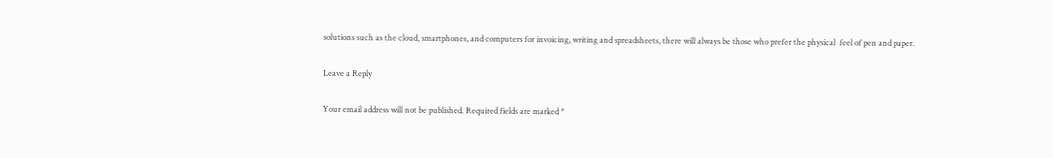solutions such as the cloud, smartphones, and computers for invoicing, writing and spreadsheets, there will always be those who prefer the physical  feel of pen and paper.

Leave a Reply

Your email address will not be published. Required fields are marked *